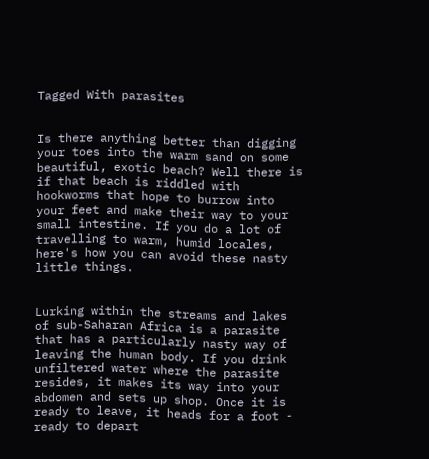Tagged With parasites


Is there anything better than digging your toes into the warm sand on some beautiful, exotic beach? Well there is if that beach is riddled with hookworms that hope to burrow into your feet and make their way to your small intestine. If you do a lot of travelling to warm, humid locales, here's how you can avoid these nasty little things.


Lurking within the streams and lakes of sub-Saharan Africa is a parasite that has a particularly nasty way of leaving the human body. If you drink unfiltered water where the parasite resides, it makes its way into your abdomen and sets up shop. Once it is ready to leave, it heads for a foot - ready to depart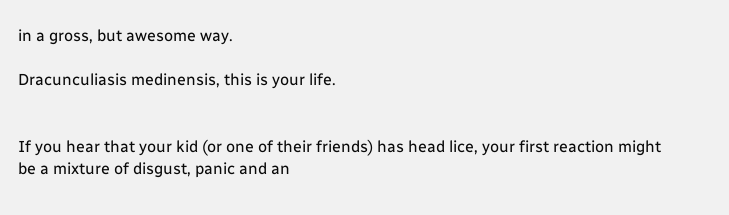in a gross, but awesome way.

Dracunculiasis medinensis, this is your life.


If you hear that your kid (or one of their friends) has head lice, your first reaction might be a mixture of disgust, panic and an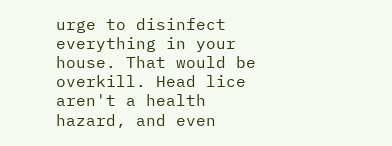urge to disinfect everything in your house. That would be overkill. Head lice aren't a health hazard, and even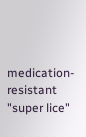medication-resistant "super lice"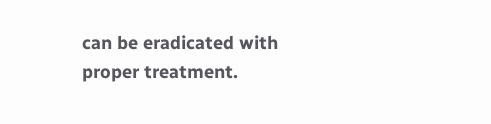can be eradicated with proper treatment.